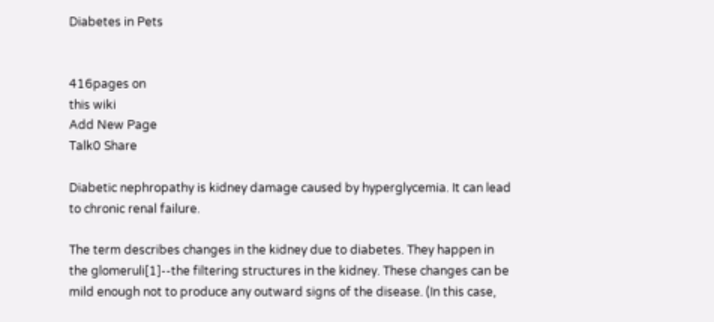Diabetes in Pets


416pages on
this wiki
Add New Page
Talk0 Share

Diabetic nephropathy is kidney damage caused by hyperglycemia. It can lead to chronic renal failure.

The term describes changes in the kidney due to diabetes. They happen in the glomeruli[1]--the filtering structures in the kidney. These changes can be mild enough not to produce any outward signs of the disease. (In this case,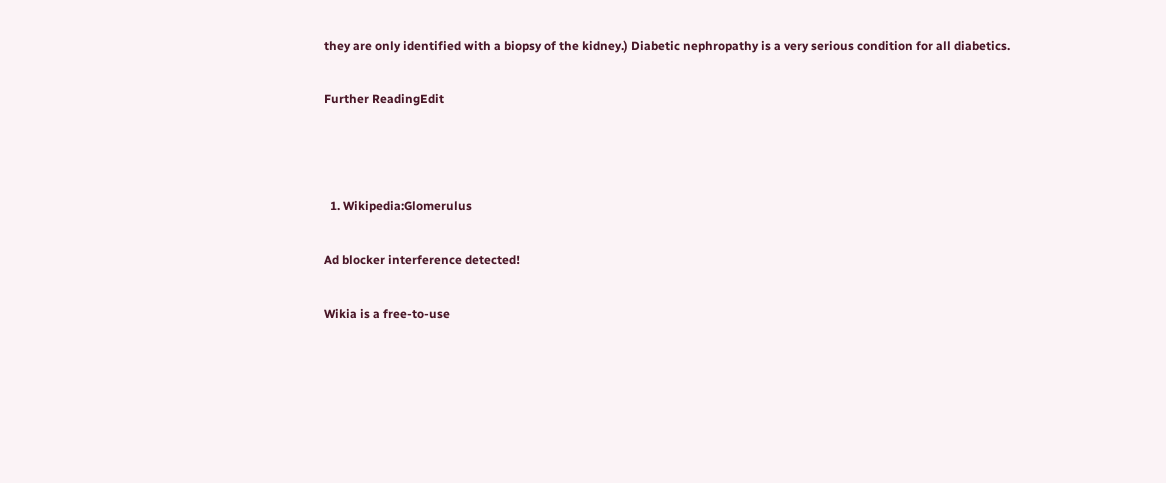they are only identified with a biopsy of the kidney.) Diabetic nephropathy is a very serious condition for all diabetics.

Further ReadingEdit



  1. Wikipedia:Glomerulus

Ad blocker interference detected!

Wikia is a free-to-use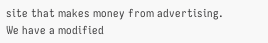site that makes money from advertising. We have a modified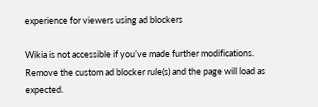experience for viewers using ad blockers

Wikia is not accessible if you’ve made further modifications. Remove the custom ad blocker rule(s) and the page will load as expected.